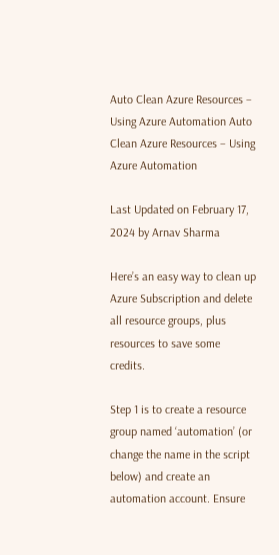Auto Clean Azure Resources – Using Azure Automation Auto Clean Azure Resources – Using Azure Automation

Last Updated on February 17, 2024 by Arnav Sharma

Here’s an easy way to clean up Azure Subscription and delete all resource groups, plus resources to save some credits.

Step 1 is to create a resource group named ‘automation’ (or change the name in the script below) and create an automation account. Ensure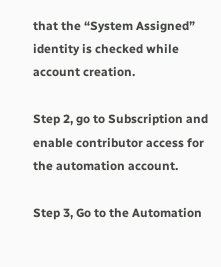that the “System Assigned” identity is checked while account creation.

Step 2, go to Subscription and enable contributor access for the automation account.

Step 3, Go to the Automation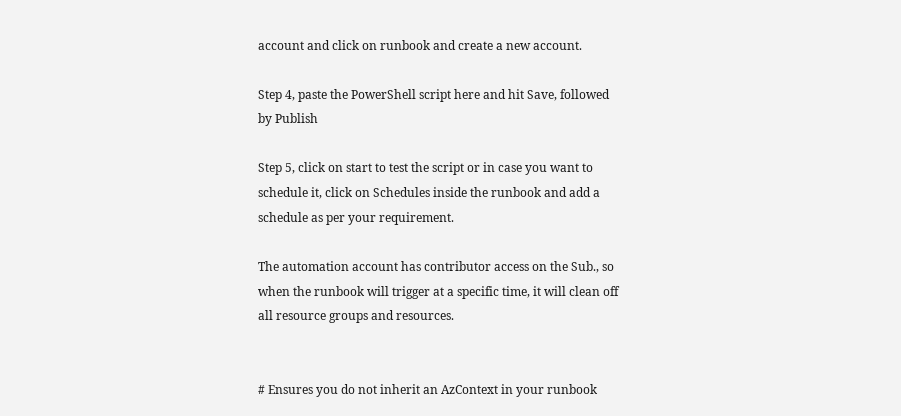account and click on runbook and create a new account.

Step 4, paste the PowerShell script here and hit Save, followed by Publish

Step 5, click on start to test the script or in case you want to schedule it, click on Schedules inside the runbook and add a schedule as per your requirement.

The automation account has contributor access on the Sub., so when the runbook will trigger at a specific time, it will clean off all resource groups and resources.


# Ensures you do not inherit an AzContext in your runbook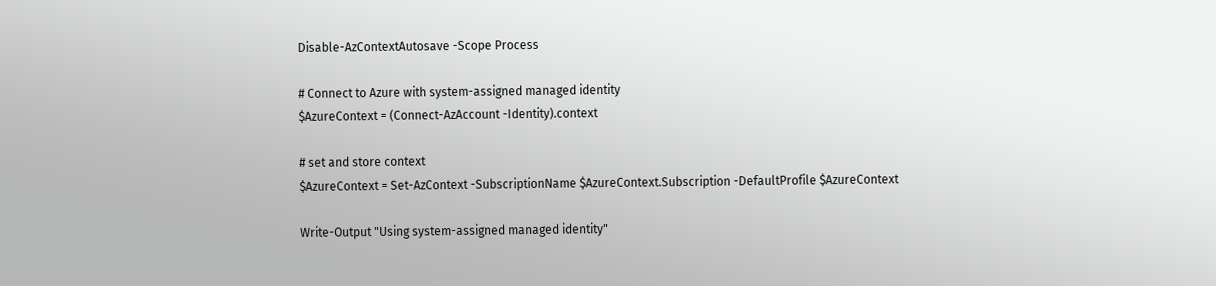Disable-AzContextAutosave -Scope Process

# Connect to Azure with system-assigned managed identity
$AzureContext = (Connect-AzAccount -Identity).context

# set and store context
$AzureContext = Set-AzContext -SubscriptionName $AzureContext.Subscription -DefaultProfile $AzureContext

Write-Output "Using system-assigned managed identity"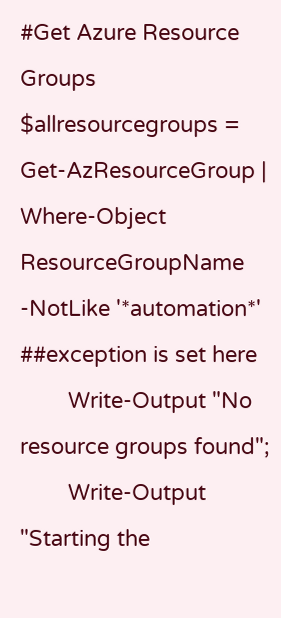#Get Azure Resource Groups
$allresourcegroups = Get-AzResourceGroup | Where-Object ResourceGroupName -NotLike '*automation*' ##exception is set here
        Write-Output "No resource groups found";
        Write-Output "Starting the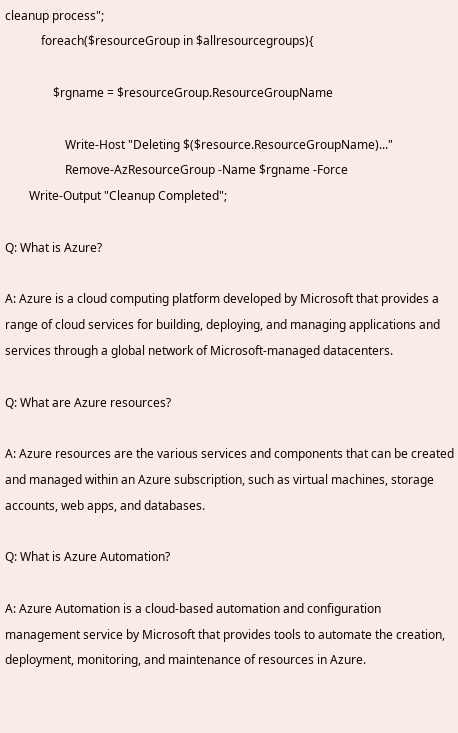cleanup process";
            foreach($resourceGroup in $allresourcegroups){

                $rgname = $resourceGroup.ResourceGroupName

                    Write-Host "Deleting $($resource.ResourceGroupName)..."
                    Remove-AzResourceGroup -Name $rgname -Force
        Write-Output "Cleanup Completed";

Q: What is Azure?

A: Azure is a cloud computing platform developed by Microsoft that provides a range of cloud services for building, deploying, and managing applications and services through a global network of Microsoft-managed datacenters.

Q: What are Azure resources?

A: Azure resources are the various services and components that can be created and managed within an Azure subscription, such as virtual machines, storage accounts, web apps, and databases.

Q: What is Azure Automation?

A: Azure Automation is a cloud-based automation and configuration management service by Microsoft that provides tools to automate the creation, deployment, monitoring, and maintenance of resources in Azure.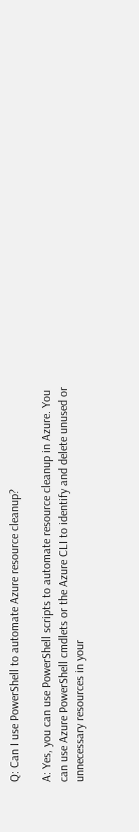Q: Can I use PowerShell to automate Azure resource cleanup?

A: Yes, you can use PowerShell scripts to automate resource cleanup in Azure. You can use Azure PowerShell cmdlets or the Azure CLI to identify and delete unused or unnecessary resources in your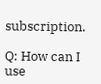subscription.

Q: How can I use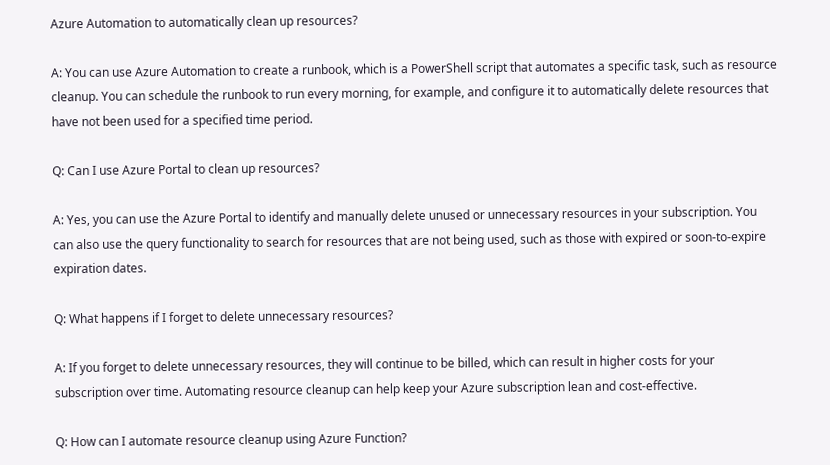Azure Automation to automatically clean up resources?

A: You can use Azure Automation to create a runbook, which is a PowerShell script that automates a specific task, such as resource cleanup. You can schedule the runbook to run every morning, for example, and configure it to automatically delete resources that have not been used for a specified time period.

Q: Can I use Azure Portal to clean up resources?

A: Yes, you can use the Azure Portal to identify and manually delete unused or unnecessary resources in your subscription. You can also use the query functionality to search for resources that are not being used, such as those with expired or soon-to-expire expiration dates.

Q: What happens if I forget to delete unnecessary resources?

A: If you forget to delete unnecessary resources, they will continue to be billed, which can result in higher costs for your subscription over time. Automating resource cleanup can help keep your Azure subscription lean and cost-effective.

Q: How can I automate resource cleanup using Azure Function?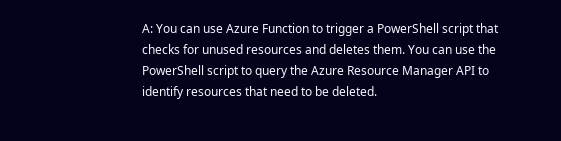A: You can use Azure Function to trigger a PowerShell script that checks for unused resources and deletes them. You can use the PowerShell script to query the Azure Resource Manager API to identify resources that need to be deleted.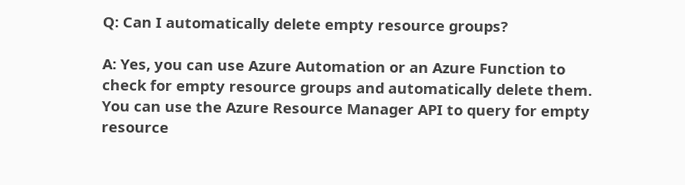Q: Can I automatically delete empty resource groups?

A: Yes, you can use Azure Automation or an Azure Function to check for empty resource groups and automatically delete them. You can use the Azure Resource Manager API to query for empty resource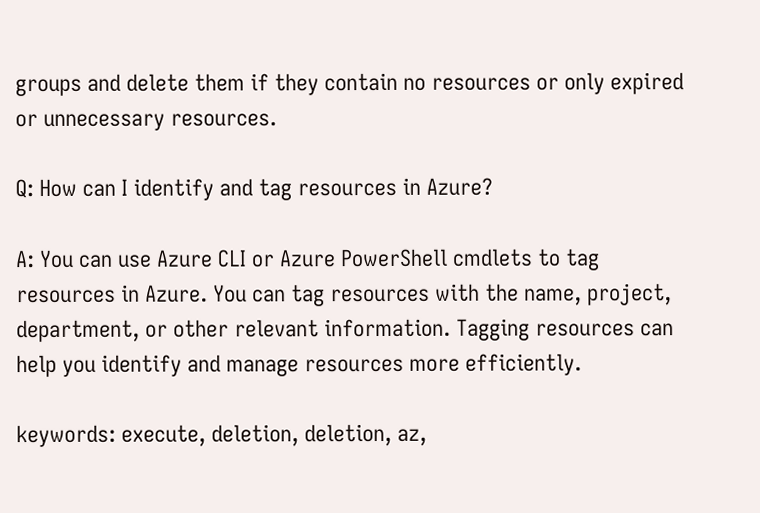groups and delete them if they contain no resources or only expired or unnecessary resources.

Q: How can I identify and tag resources in Azure?

A: You can use Azure CLI or Azure PowerShell cmdlets to tag resources in Azure. You can tag resources with the name, project, department, or other relevant information. Tagging resources can help you identify and manage resources more efficiently.

keywords: execute, deletion, deletion, az,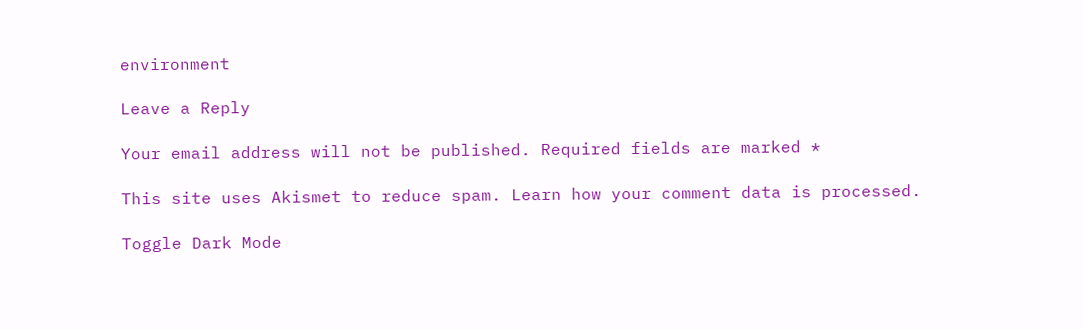environment

Leave a Reply

Your email address will not be published. Required fields are marked *

This site uses Akismet to reduce spam. Learn how your comment data is processed.

Toggle Dark Mode